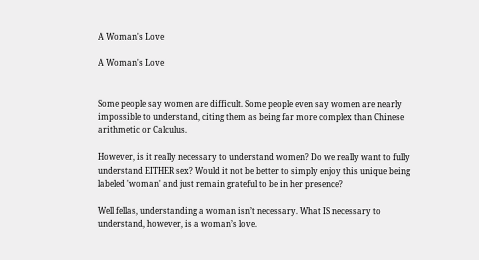A Woman's Love

A Woman's Love


Some people say women are difficult. Some people even say women are nearly impossible to understand, citing them as being far more complex than Chinese arithmetic or Calculus.

However, is it really necessary to understand women? Do we really want to fully understand EITHER sex? Would it not be better to simply enjoy this unique being labeled 'woman' and just remain grateful to be in her presence?

Well fellas, understanding a woman isn’t necessary. What IS necessary to understand, however, is a woman’s love.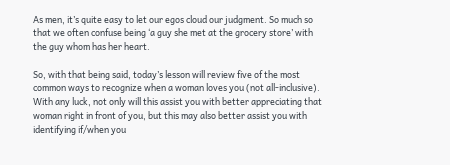As men, it’s quite easy to let our egos cloud our judgment. So much so that we often confuse being ‘a guy she met at the grocery store’ with the guy whom has her heart.

So, with that being said, today’s lesson will review five of the most common ways to recognize when a woman loves you (not all-inclusive). With any luck, not only will this assist you with better appreciating that woman right in front of you, but this may also better assist you with identifying if/when you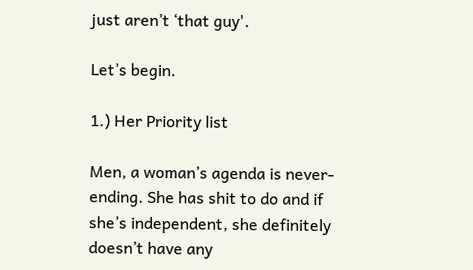just aren’t ‘that guy'.

Let’s begin.

1.) Her Priority list

Men, a woman’s agenda is never-ending. She has shit to do and if she’s independent, she definitely doesn’t have any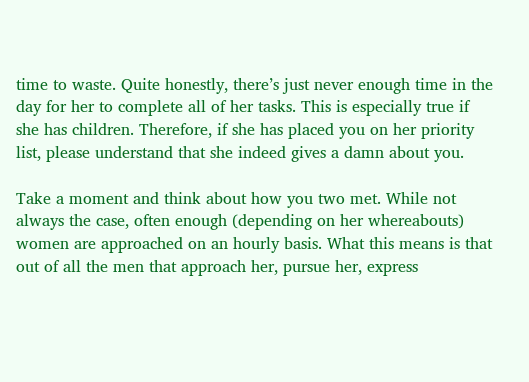time to waste. Quite honestly, there’s just never enough time in the day for her to complete all of her tasks. This is especially true if she has children. Therefore, if she has placed you on her priority list, please understand that she indeed gives a damn about you.

Take a moment and think about how you two met. While not always the case, often enough (depending on her whereabouts) women are approached on an hourly basis. What this means is that out of all the men that approach her, pursue her, express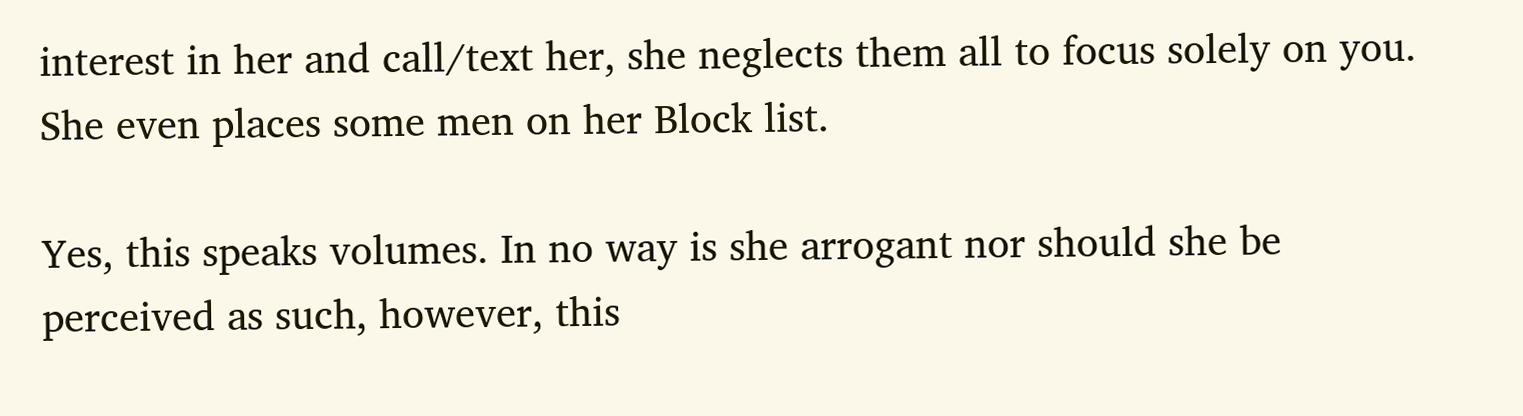interest in her and call/text her, she neglects them all to focus solely on you. She even places some men on her Block list.

Yes, this speaks volumes. In no way is she arrogant nor should she be perceived as such, however, this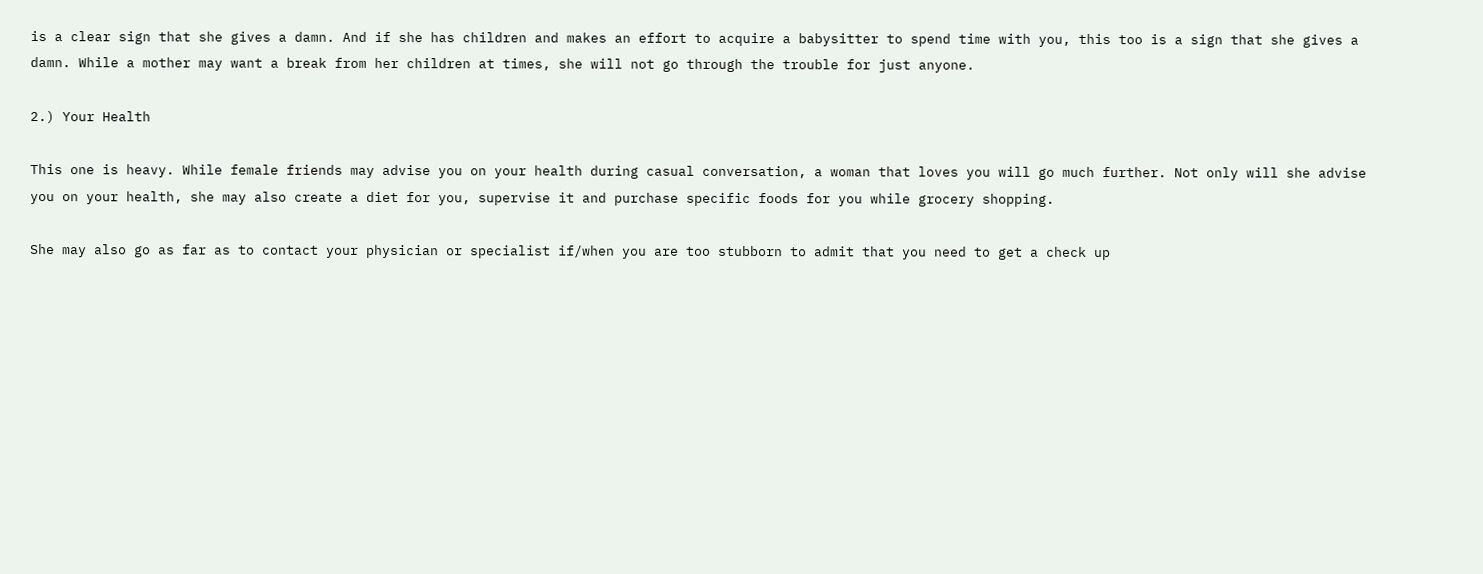is a clear sign that she gives a damn. And if she has children and makes an effort to acquire a babysitter to spend time with you, this too is a sign that she gives a damn. While a mother may want a break from her children at times, she will not go through the trouble for just anyone.

2.) Your Health

This one is heavy. While female friends may advise you on your health during casual conversation, a woman that loves you will go much further. Not only will she advise you on your health, she may also create a diet for you, supervise it and purchase specific foods for you while grocery shopping.

She may also go as far as to contact your physician or specialist if/when you are too stubborn to admit that you need to get a check up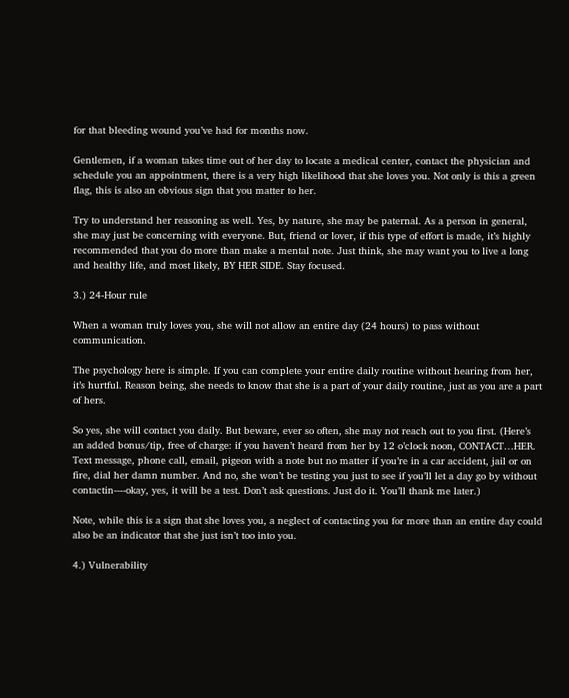for that bleeding wound you’ve had for months now.

Gentlemen, if a woman takes time out of her day to locate a medical center, contact the physician and schedule you an appointment, there is a very high likelihood that she loves you. Not only is this a green flag, this is also an obvious sign that you matter to her.

Try to understand her reasoning as well. Yes, by nature, she may be paternal. As a person in general, she may just be concerning with everyone. But, friend or lover, if this type of effort is made, it’s highly recommended that you do more than make a mental note. Just think, she may want you to live a long and healthy life, and most likely, BY HER SIDE. Stay focused.

3.) 24-Hour rule

When a woman truly loves you, she will not allow an entire day (24 hours) to pass without communication.

The psychology here is simple. If you can complete your entire daily routine without hearing from her, it’s hurtful. Reason being, she needs to know that she is a part of your daily routine, just as you are a part of hers.

So yes, she will contact you daily. But beware, ever so often, she may not reach out to you first. (Here’s an added bonus/tip, free of charge: if you haven’t heard from her by 12 o’clock noon, CONTACT…HER. Text message, phone call, email, pigeon with a note but no matter if you’re in a car accident, jail or on fire, dial her damn number. And no, she won’t be testing you just to see if you’ll let a day go by without contactin----okay, yes, it will be a test. Don’t ask questions. Just do it. You’ll thank me later.)

Note, while this is a sign that she loves you, a neglect of contacting you for more than an entire day could also be an indicator that she just isn’t too into you.

4.) Vulnerability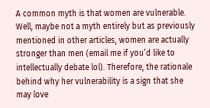A common myth is that women are vulnerable. Well, maybe not a myth entirely but as previously mentioned in other articles, women are actually stronger than men (email me if you’d like to intellectually debate lol). Therefore, the rationale behind why her vulnerability is a sign that she may love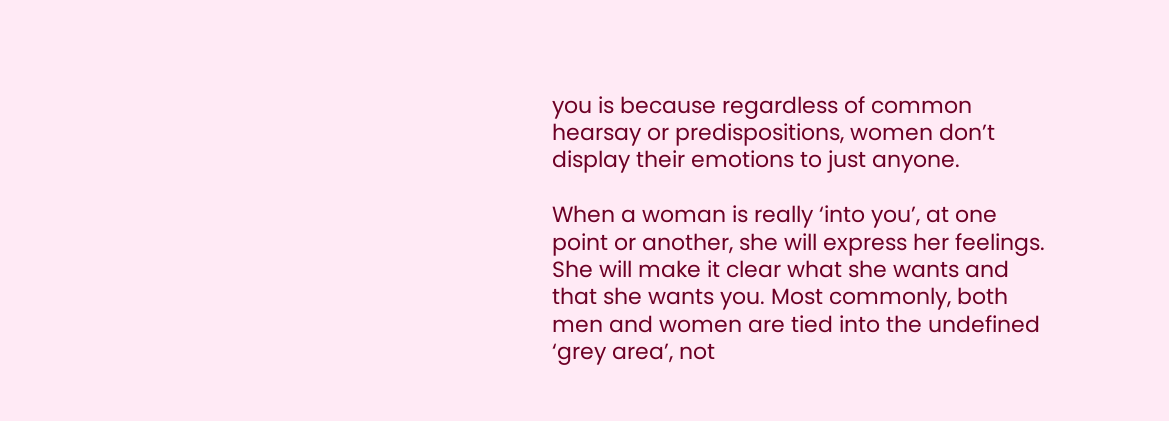you is because regardless of common hearsay or predispositions, women don’t display their emotions to just anyone.

When a woman is really ‘into you’, at one point or another, she will express her feelings. She will make it clear what she wants and that she wants you. Most commonly, both men and women are tied into the undefined ‘grey area’, not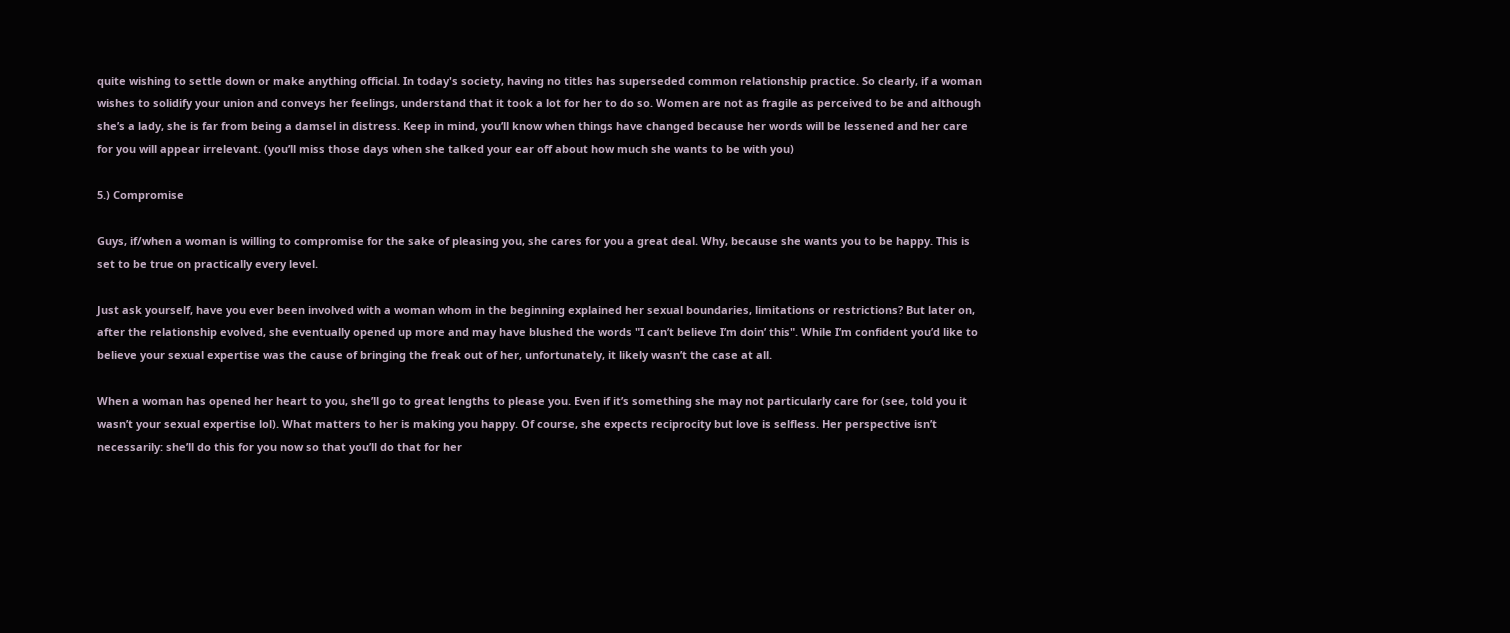quite wishing to settle down or make anything official. In today's society, having no titles has superseded common relationship practice. So clearly, if a woman wishes to solidify your union and conveys her feelings, understand that it took a lot for her to do so. Women are not as fragile as perceived to be and although she’s a lady, she is far from being a damsel in distress. Keep in mind, you’ll know when things have changed because her words will be lessened and her care for you will appear irrelevant. (you’ll miss those days when she talked your ear off about how much she wants to be with you)

5.) Compromise

Guys, if/when a woman is willing to compromise for the sake of pleasing you, she cares for you a great deal. Why, because she wants you to be happy. This is set to be true on practically every level.

Just ask yourself, have you ever been involved with a woman whom in the beginning explained her sexual boundaries, limitations or restrictions? But later on, after the relationship evolved, she eventually opened up more and may have blushed the words "I can’t believe I’m doin’ this". While I’m confident you’d like to believe your sexual expertise was the cause of bringing the freak out of her, unfortunately, it likely wasn’t the case at all.

When a woman has opened her heart to you, she’ll go to great lengths to please you. Even if it’s something she may not particularly care for (see, told you it wasn’t your sexual expertise lol). What matters to her is making you happy. Of course, she expects reciprocity but love is selfless. Her perspective isn’t necessarily: she’ll do this for you now so that you’ll do that for her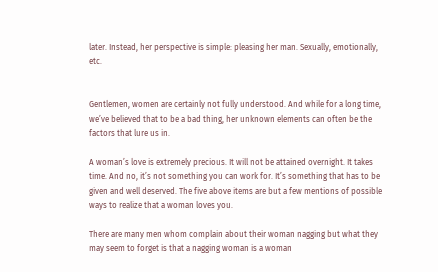later. Instead, her perspective is simple: pleasing her man. Sexually, emotionally, etc.


Gentlemen, women are certainly not fully understood. And while for a long time, we’ve believed that to be a bad thing, her unknown elements can often be the factors that lure us in.

A woman’s love is extremely precious. It will not be attained overnight. It takes time. And no, it’s not something you can work for. It’s something that has to be given and well deserved. The five above items are but a few mentions of possible ways to realize that a woman loves you.

There are many men whom complain about their woman nagging but what they may seem to forget is that a nagging woman is a woman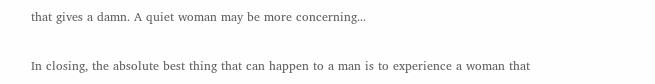that gives a damn. A quiet woman may be more concerning...

In closing, the absolute best thing that can happen to a man is to experience a woman that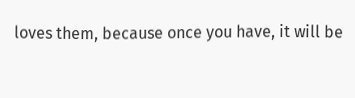loves them, because once you have, it will be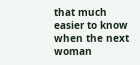that much easier to know when the next woman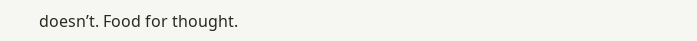doesn’t. Food for thought.